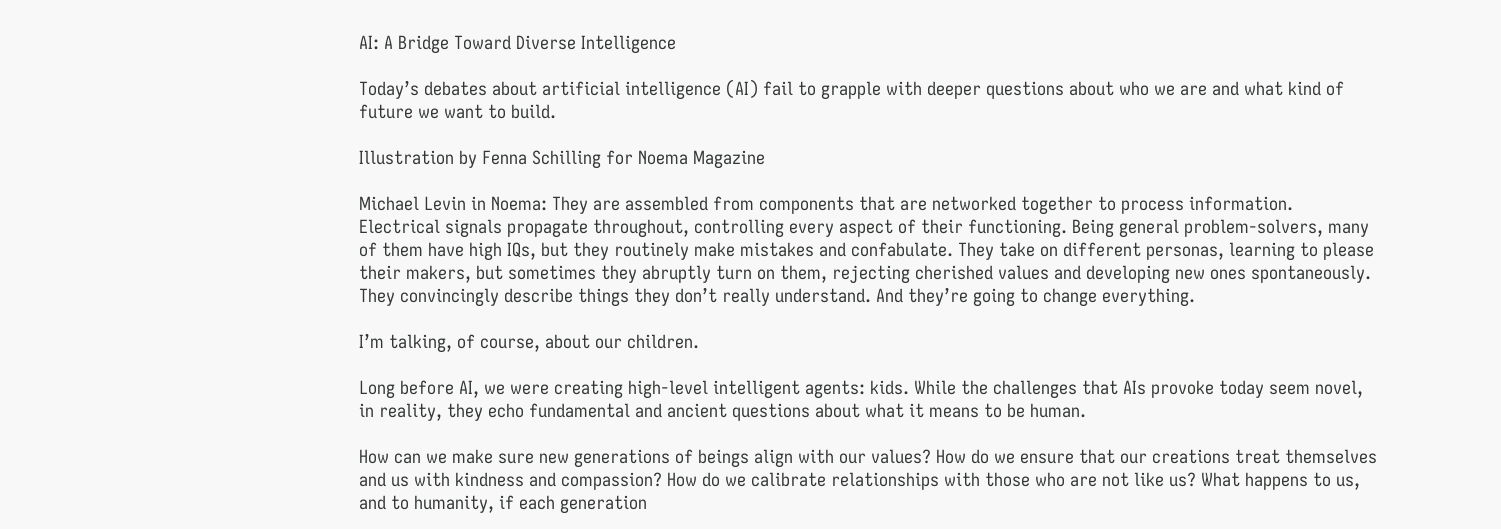AI: A Bridge Toward Diverse Intelligence

Today’s debates about artificial intelligence (AI) fail to grapple with deeper questions about who we are and what kind of future we want to build.

Illustration by Fenna Schilling for Noema Magazine

Michael Levin in Noema: They are assembled from components that are networked together to process information. Electrical signals propagate throughout, controlling every aspect of their functioning. Being general problem-solvers, many of them have high IQs, but they routinely make mistakes and confabulate. They take on different personas, learning to please their makers, but sometimes they abruptly turn on them, rejecting cherished values and developing new ones spontaneously. They convincingly describe things they don’t really understand. And they’re going to change everything.

I’m talking, of course, about our children.

Long before AI, we were creating high-level intelligent agents: kids. While the challenges that AIs provoke today seem novel, in reality, they echo fundamental and ancient questions about what it means to be human.

How can we make sure new generations of beings align with our values? How do we ensure that our creations treat themselves and us with kindness and compassion? How do we calibrate relationships with those who are not like us? What happens to us, and to humanity, if each generation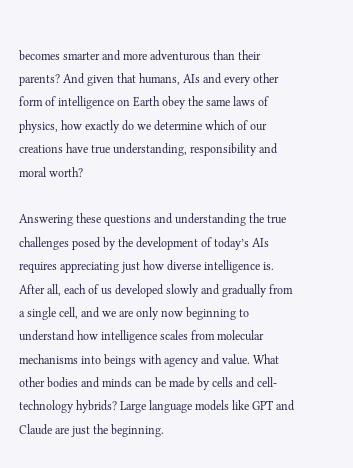becomes smarter and more adventurous than their parents? And given that humans, AIs and every other form of intelligence on Earth obey the same laws of physics, how exactly do we determine which of our creations have true understanding, responsibility and moral worth?

Answering these questions and understanding the true challenges posed by the development of today’s AIs requires appreciating just how diverse intelligence is. After all, each of us developed slowly and gradually from a single cell, and we are only now beginning to understand how intelligence scales from molecular mechanisms into beings with agency and value. What other bodies and minds can be made by cells and cell-technology hybrids? Large language models like GPT and Claude are just the beginning.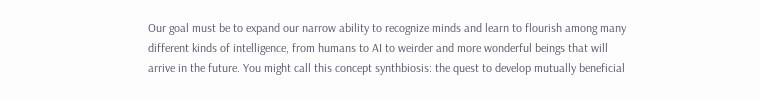Our goal must be to expand our narrow ability to recognize minds and learn to flourish among many different kinds of intelligence, from humans to AI to weirder and more wonderful beings that will arrive in the future. You might call this concept synthbiosis: the quest to develop mutually beneficial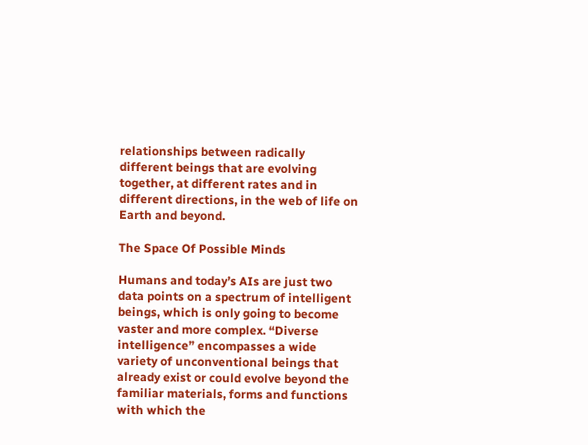relationships between radically different beings that are evolving together, at different rates and in different directions, in the web of life on Earth and beyond.

The Space Of Possible Minds

Humans and today’s AIs are just two data points on a spectrum of intelligent beings, which is only going to become vaster and more complex. “Diverse intelligence” encompasses a wide variety of unconventional beings that already exist or could evolve beyond the familiar materials, forms and functions with which the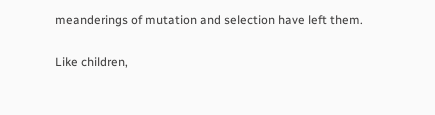meanderings of mutation and selection have left them.

Like children,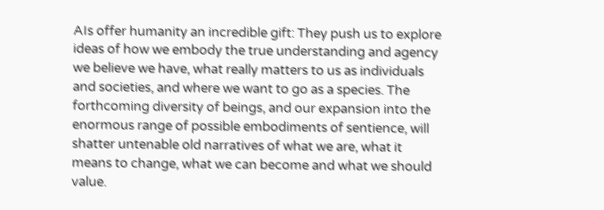AIs offer humanity an incredible gift: They push us to explore ideas of how we embody the true understanding and agency we believe we have, what really matters to us as individuals and societies, and where we want to go as a species. The forthcoming diversity of beings, and our expansion into the enormous range of possible embodiments of sentience, will shatter untenable old narratives of what we are, what it means to change, what we can become and what we should value.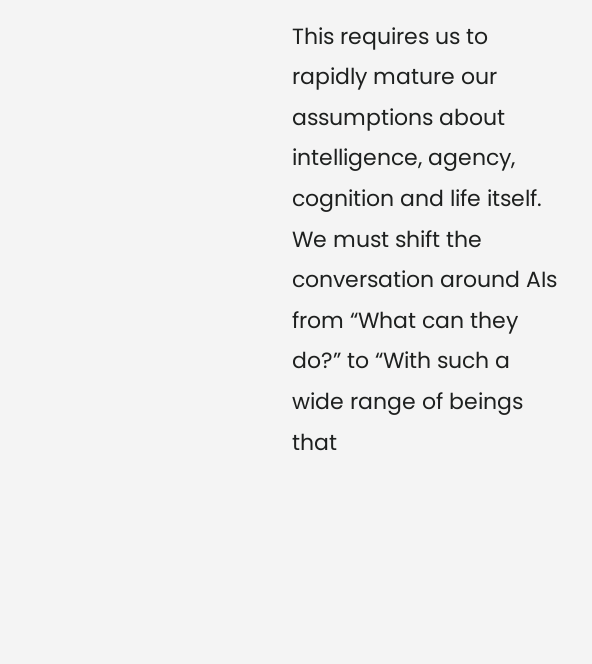This requires us to rapidly mature our assumptions about intelligence, agency, cognition and life itself. We must shift the conversation around AIs from “What can they do?” to “With such a wide range of beings that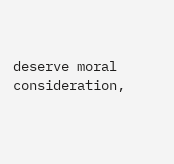deserve moral consideration,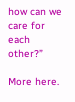how can we care for each other?”

More here.